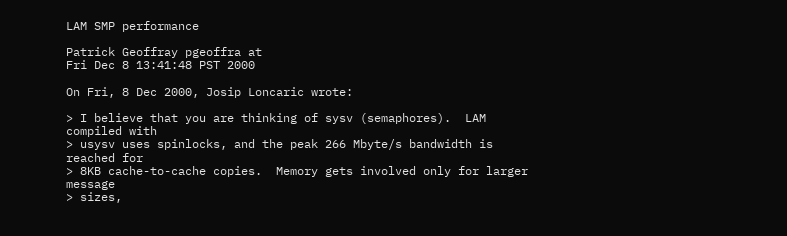LAM SMP performance

Patrick Geoffray pgeoffra at
Fri Dec 8 13:41:48 PST 2000

On Fri, 8 Dec 2000, Josip Loncaric wrote:

> I believe that you are thinking of sysv (semaphores).  LAM compiled with
> usysv uses spinlocks, and the peak 266 Mbyte/s bandwidth is reached for
> 8KB cache-to-cache copies.  Memory gets involved only for larger message
> sizes,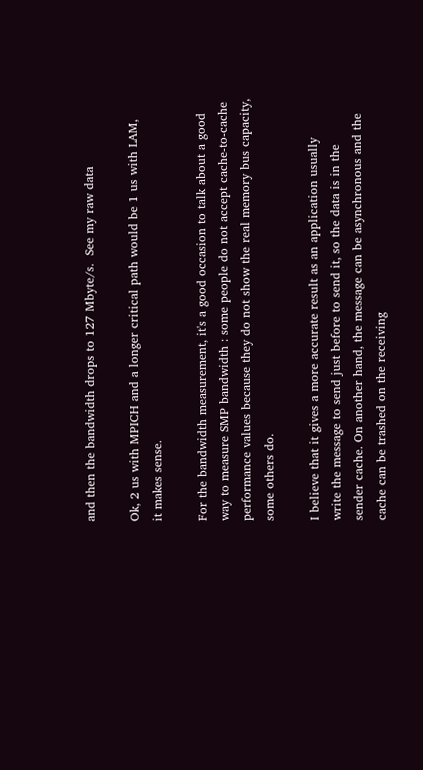and then the bandwidth drops to 127 Mbyte/s.  See my raw data

Ok, 2 us with MPICH and a longer critical path would be 1 us with LAM,
it makes sense.

For the bandwidth measurement, it's a good occasion to talk about a good
way to measure SMP bandwidth : some people do not accept cache-to-cache
performance values because they do not show the real memory bus capacity,
some others do.

I believe that it gives a more accurate result as an application usually
write the message to send just before to send it, so the data is in the
sender cache. On another hand, the message can be asynchronous and the
cache can be trashed on the receiving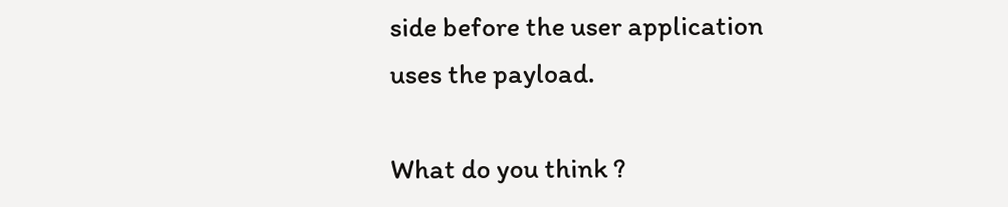side before the user application
uses the payload.

What do you think ?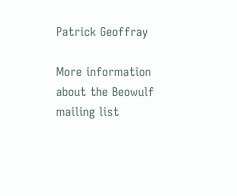Patrick Geoffray

More information about the Beowulf mailing list